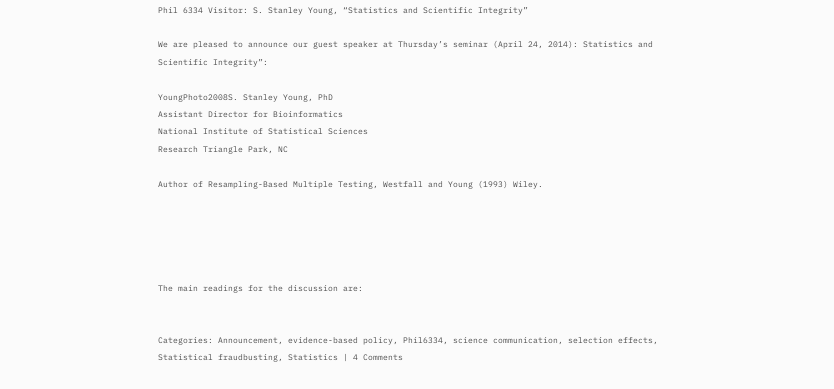Phil 6334 Visitor: S. Stanley Young, “Statistics and Scientific Integrity”

We are pleased to announce our guest speaker at Thursday’s seminar (April 24, 2014): Statistics and Scientific Integrity”:

YoungPhoto2008S. Stanley Young, PhD
Assistant Director for Bioinformatics
National Institute of Statistical Sciences
Research Triangle Park, NC

Author of Resampling-Based Multiple Testing, Westfall and Young (1993) Wiley.





The main readings for the discussion are:


Categories: Announcement, evidence-based policy, Phil6334, science communication, selection effects, Statistical fraudbusting, Statistics | 4 Comments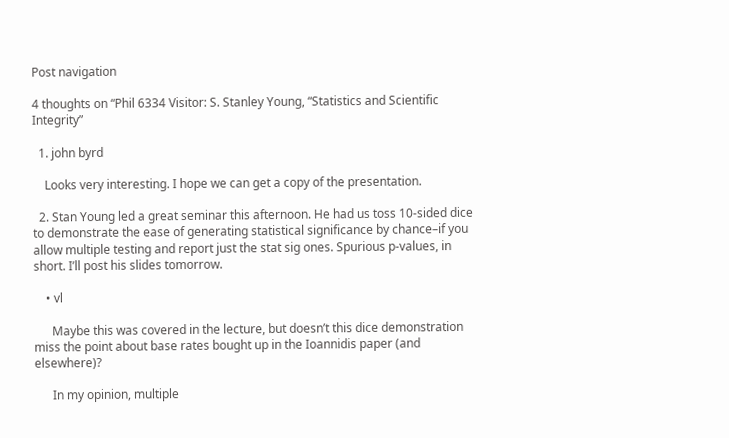Post navigation

4 thoughts on “Phil 6334 Visitor: S. Stanley Young, “Statistics and Scientific Integrity”

  1. john byrd

    Looks very interesting. I hope we can get a copy of the presentation.

  2. Stan Young led a great seminar this afternoon. He had us toss 10-sided dice to demonstrate the ease of generating statistical significance by chance–if you allow multiple testing and report just the stat sig ones. Spurious p-values, in short. I’ll post his slides tomorrow.

    • vl

      Maybe this was covered in the lecture, but doesn’t this dice demonstration miss the point about base rates bought up in the Ioannidis paper (and elsewhere)?

      In my opinion, multiple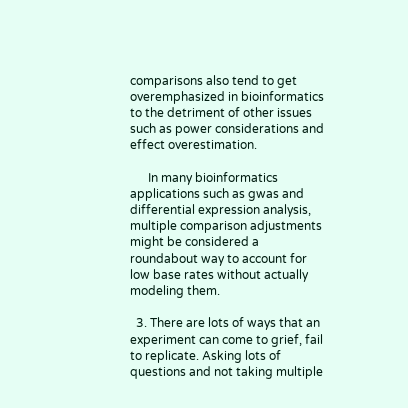comparisons also tend to get overemphasized in bioinformatics to the detriment of other issues such as power considerations and effect overestimation.

      In many bioinformatics applications such as gwas and differential expression analysis, multiple comparison adjustments might be considered a roundabout way to account for low base rates without actually modeling them.

  3. There are lots of ways that an experiment can come to grief, fail to replicate. Asking lots of questions and not taking multiple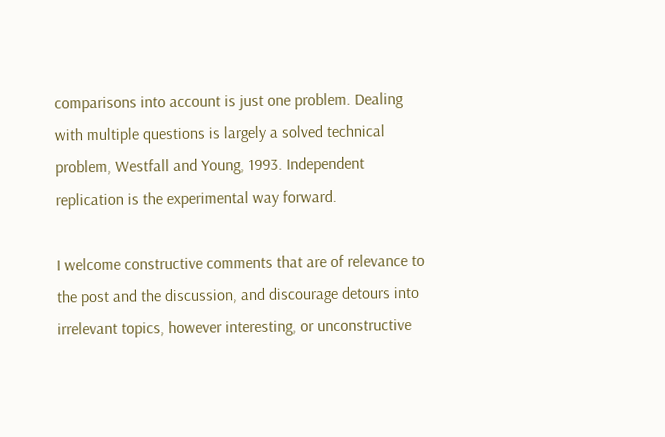comparisons into account is just one problem. Dealing with multiple questions is largely a solved technical problem, Westfall and Young, 1993. Independent replication is the experimental way forward.

I welcome constructive comments that are of relevance to the post and the discussion, and discourage detours into irrelevant topics, however interesting, or unconstructive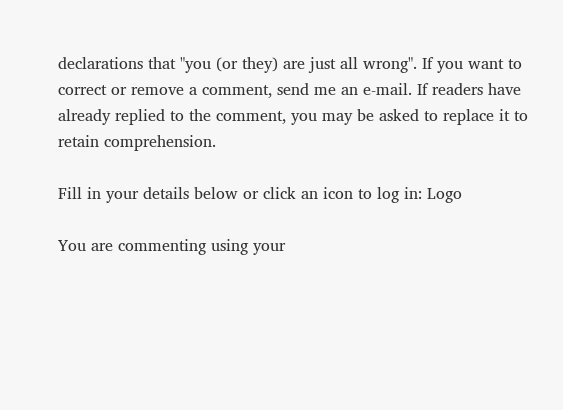declarations that "you (or they) are just all wrong". If you want to correct or remove a comment, send me an e-mail. If readers have already replied to the comment, you may be asked to replace it to retain comprehension.

Fill in your details below or click an icon to log in: Logo

You are commenting using your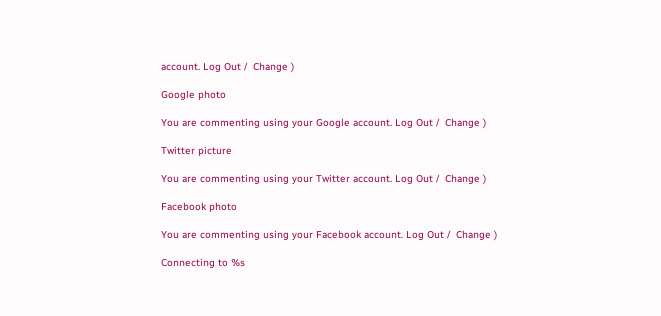account. Log Out /  Change )

Google photo

You are commenting using your Google account. Log Out /  Change )

Twitter picture

You are commenting using your Twitter account. Log Out /  Change )

Facebook photo

You are commenting using your Facebook account. Log Out /  Change )

Connecting to %s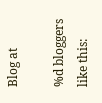Blog at

%d bloggers like this: